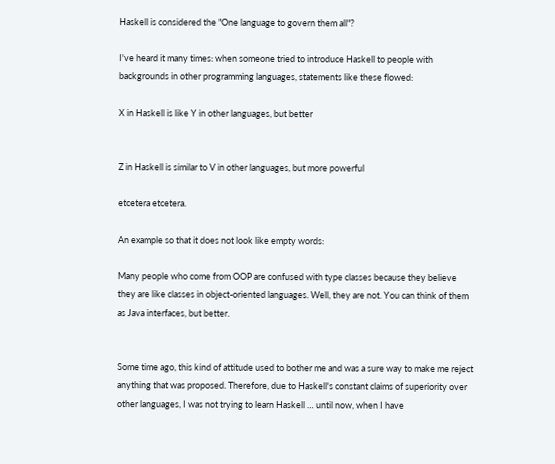Haskell is considered the "One language to govern them all"?

I've heard it many times: when someone tried to introduce Haskell to people with backgrounds in other programming languages, statements like these flowed:

X in Haskell is like Y in other languages, but better


Z in Haskell is similar to V in other languages, but more powerful

etcetera etcetera.

An example so that it does not look like empty words:

Many people who come from OOP are confused with type classes because they believe they are like classes in object-oriented languages. Well, they are not. You can think of them as Java interfaces, but better.


Some time ago, this kind of attitude used to bother me and was a sure way to make me reject anything that was proposed. Therefore, due to Haskell's constant claims of superiority over other languages, I was not trying to learn Haskell … until now, when I have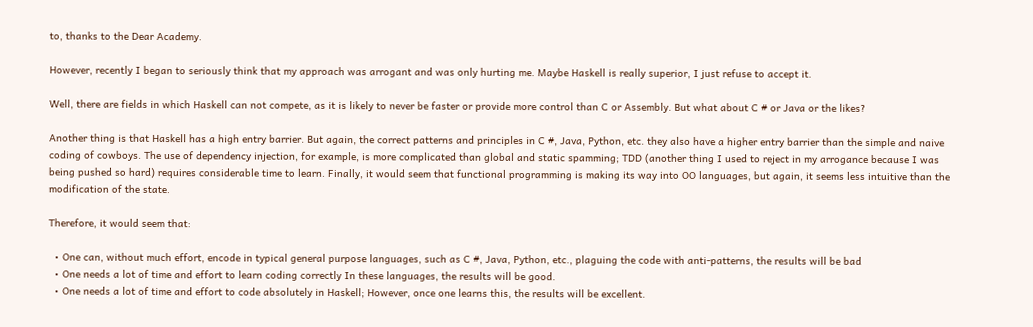to, thanks to the Dear Academy.

However, recently I began to seriously think that my approach was arrogant and was only hurting me. Maybe Haskell is really superior, I just refuse to accept it.

Well, there are fields in which Haskell can not compete, as it is likely to never be faster or provide more control than C or Assembly. But what about C # or Java or the likes?

Another thing is that Haskell has a high entry barrier. But again, the correct patterns and principles in C #, Java, Python, etc. they also have a higher entry barrier than the simple and naive coding of cowboys. The use of dependency injection, for example, is more complicated than global and static spamming; TDD (another thing I used to reject in my arrogance because I was being pushed so hard) requires considerable time to learn. Finally, it would seem that functional programming is making its way into OO languages, but again, it seems less intuitive than the modification of the state.

Therefore, it would seem that:

  • One can, without much effort, encode in typical general purpose languages, such as C #, Java, Python, etc., plaguing the code with anti-patterns, the results will be bad
  • One needs a lot of time and effort to learn coding correctly In these languages, the results will be good.
  • One needs a lot of time and effort to code absolutely in Haskell; However, once one learns this, the results will be excellent.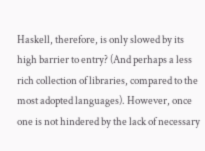Haskell, therefore, is only slowed by its high barrier to entry? (And perhaps a less rich collection of libraries, compared to the most adopted languages). However, once one is not hindered by the lack of necessary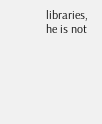libraries, he is not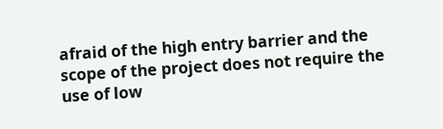afraid of the high entry barrier and the scope of the project does not require the use of low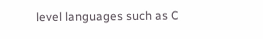level languages such as C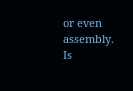or even assembly. Is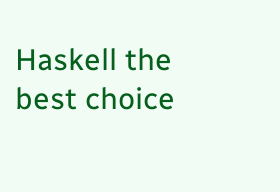Haskell the best choice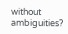without ambiguities?